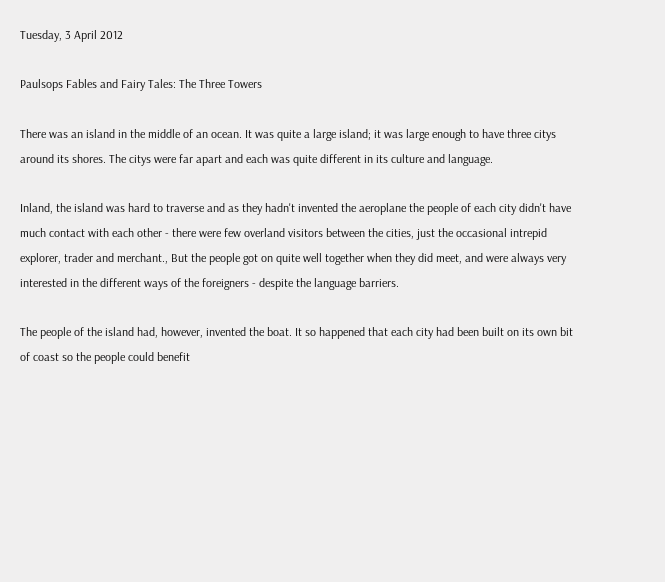Tuesday, 3 April 2012

Paulsops Fables and Fairy Tales: The Three Towers

There was an island in the middle of an ocean. It was quite a large island; it was large enough to have three citys around its shores. The citys were far apart and each was quite different in its culture and language.

Inland, the island was hard to traverse and as they hadn't invented the aeroplane the people of each city didn't have much contact with each other - there were few overland visitors between the cities, just the occasional intrepid explorer, trader and merchant., But the people got on quite well together when they did meet, and were always very interested in the different ways of the foreigners - despite the language barriers.

The people of the island had, however, invented the boat. It so happened that each city had been built on its own bit of coast so the people could benefit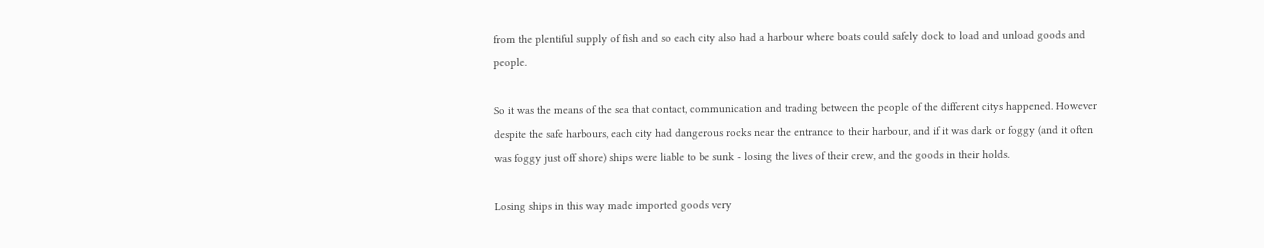from the plentiful supply of fish and so each city also had a harbour where boats could safely dock to load and unload goods and people.

So it was the means of the sea that contact, communication and trading between the people of the different citys happened. However despite the safe harbours, each city had dangerous rocks near the entrance to their harbour, and if it was dark or foggy (and it often was foggy just off shore) ships were liable to be sunk - losing the lives of their crew, and the goods in their holds.

Losing ships in this way made imported goods very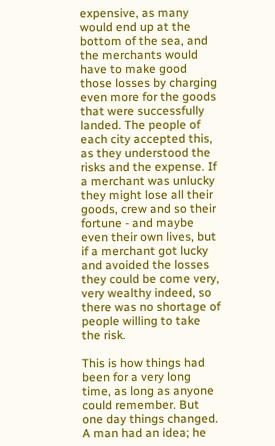expensive, as many would end up at the bottom of the sea, and the merchants would have to make good those losses by charging even more for the goods that were successfully landed. The people of each city accepted this, as they understood the risks and the expense. If a merchant was unlucky they might lose all their goods, crew and so their fortune - and maybe even their own lives, but if a merchant got lucky and avoided the losses they could be come very, very wealthy indeed, so there was no shortage of people willing to take the risk.

This is how things had been for a very long time, as long as anyone could remember. But one day things changed. A man had an idea; he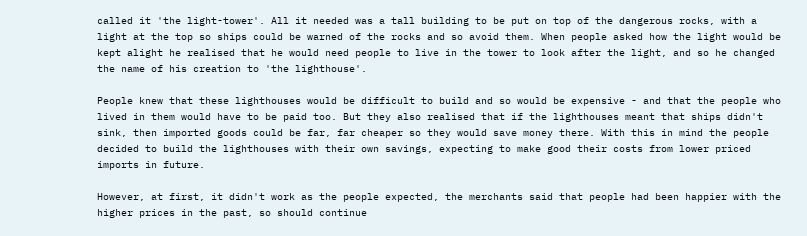called it 'the light-tower'. All it needed was a tall building to be put on top of the dangerous rocks, with a light at the top so ships could be warned of the rocks and so avoid them. When people asked how the light would be kept alight he realised that he would need people to live in the tower to look after the light, and so he changed the name of his creation to 'the lighthouse'.

People knew that these lighthouses would be difficult to build and so would be expensive - and that the people who lived in them would have to be paid too. But they also realised that if the lighthouses meant that ships didn't sink, then imported goods could be far, far cheaper so they would save money there. With this in mind the people decided to build the lighthouses with their own savings, expecting to make good their costs from lower priced imports in future.

However, at first, it didn't work as the people expected, the merchants said that people had been happier with the higher prices in the past, so should continue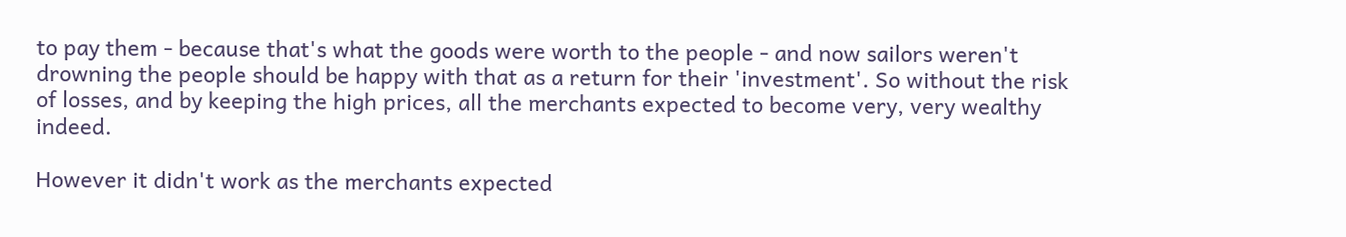to pay them - because that's what the goods were worth to the people - and now sailors weren't drowning the people should be happy with that as a return for their 'investment'. So without the risk of losses, and by keeping the high prices, all the merchants expected to become very, very wealthy indeed.

However it didn't work as the merchants expected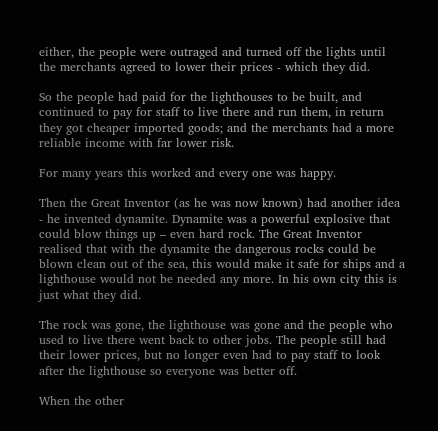either, the people were outraged and turned off the lights until the merchants agreed to lower their prices - which they did.

So the people had paid for the lighthouses to be built, and continued to pay for staff to live there and run them, in return they got cheaper imported goods; and the merchants had a more reliable income with far lower risk.

For many years this worked and every one was happy.

Then the Great Inventor (as he was now known) had another idea - he invented dynamite. Dynamite was a powerful explosive that could blow things up – even hard rock. The Great Inventor realised that with the dynamite the dangerous rocks could be blown clean out of the sea, this would make it safe for ships and a lighthouse would not be needed any more. In his own city this is just what they did.

The rock was gone, the lighthouse was gone and the people who used to live there went back to other jobs. The people still had their lower prices, but no longer even had to pay staff to look after the lighthouse so everyone was better off.

When the other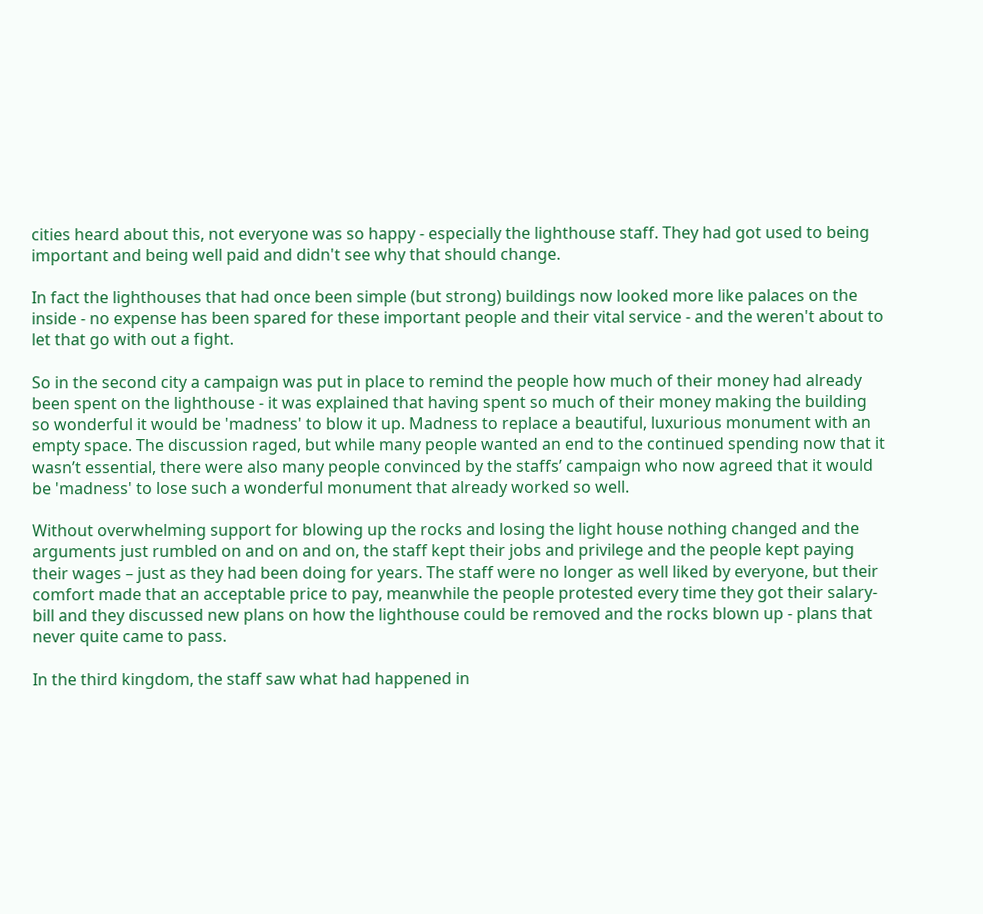cities heard about this, not everyone was so happy - especially the lighthouse staff. They had got used to being important and being well paid and didn't see why that should change.

In fact the lighthouses that had once been simple (but strong) buildings now looked more like palaces on the inside - no expense has been spared for these important people and their vital service - and the weren't about to let that go with out a fight.

So in the second city a campaign was put in place to remind the people how much of their money had already been spent on the lighthouse - it was explained that having spent so much of their money making the building so wonderful it would be 'madness' to blow it up. Madness to replace a beautiful, luxurious monument with an empty space. The discussion raged, but while many people wanted an end to the continued spending now that it wasn’t essential, there were also many people convinced by the staffs’ campaign who now agreed that it would be 'madness' to lose such a wonderful monument that already worked so well.

Without overwhelming support for blowing up the rocks and losing the light house nothing changed and the arguments just rumbled on and on and on, the staff kept their jobs and privilege and the people kept paying their wages – just as they had been doing for years. The staff were no longer as well liked by everyone, but their comfort made that an acceptable price to pay, meanwhile the people protested every time they got their salary-bill and they discussed new plans on how the lighthouse could be removed and the rocks blown up - plans that never quite came to pass.

In the third kingdom, the staff saw what had happened in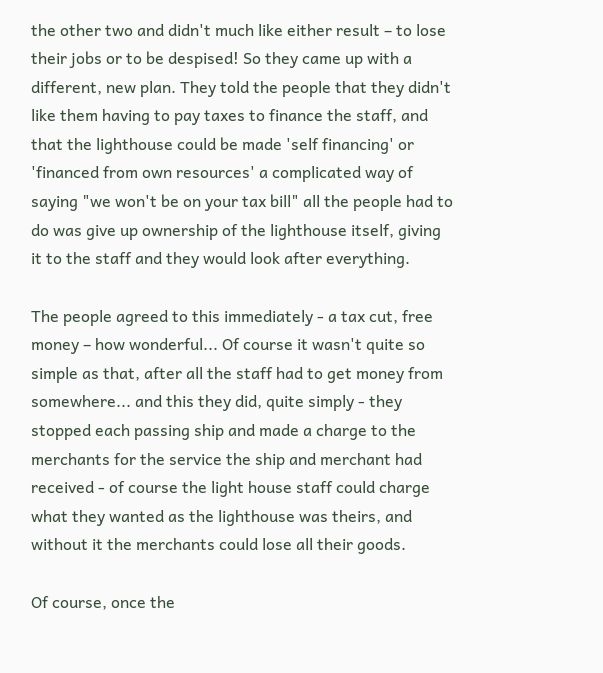the other two and didn't much like either result – to lose their jobs or to be despised! So they came up with a different, new plan. They told the people that they didn't like them having to pay taxes to finance the staff, and that the lighthouse could be made 'self financing' or 'financed from own resources' a complicated way of saying "we won't be on your tax bill" all the people had to do was give up ownership of the lighthouse itself, giving it to the staff and they would look after everything.

The people agreed to this immediately - a tax cut, free money – how wonderful... Of course it wasn't quite so simple as that, after all the staff had to get money from somewhere... and this they did, quite simply - they stopped each passing ship and made a charge to the merchants for the service the ship and merchant had received - of course the light house staff could charge what they wanted as the lighthouse was theirs, and without it the merchants could lose all their goods.

Of course, once the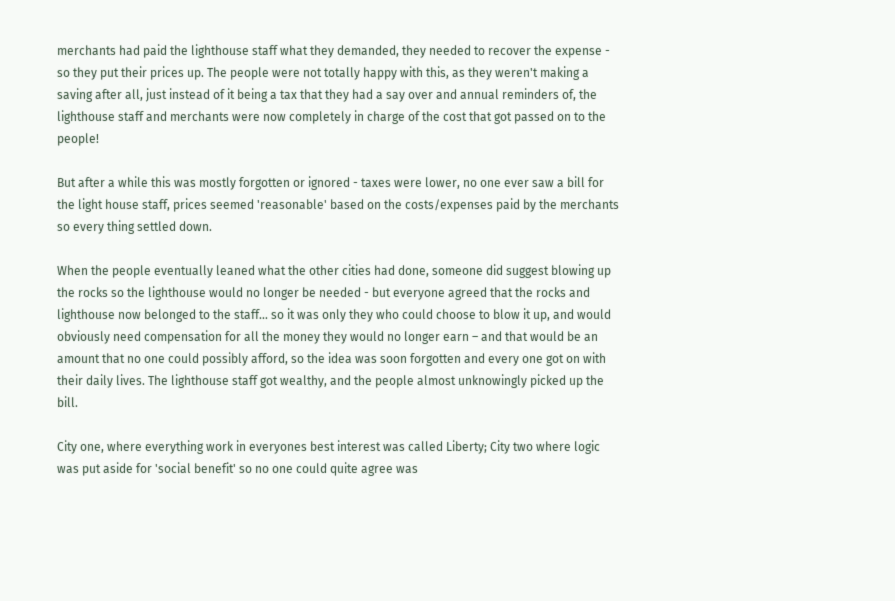merchants had paid the lighthouse staff what they demanded, they needed to recover the expense - so they put their prices up. The people were not totally happy with this, as they weren't making a saving after all, just instead of it being a tax that they had a say over and annual reminders of, the lighthouse staff and merchants were now completely in charge of the cost that got passed on to the people!

But after a while this was mostly forgotten or ignored - taxes were lower, no one ever saw a bill for the light house staff, prices seemed 'reasonable' based on the costs/expenses paid by the merchants so every thing settled down.

When the people eventually leaned what the other cities had done, someone did suggest blowing up the rocks so the lighthouse would no longer be needed - but everyone agreed that the rocks and lighthouse now belonged to the staff... so it was only they who could choose to blow it up, and would obviously need compensation for all the money they would no longer earn – and that would be an amount that no one could possibly afford, so the idea was soon forgotten and every one got on with their daily lives. The lighthouse staff got wealthy, and the people almost unknowingly picked up the bill.

City one, where everything work in everyones best interest was called Liberty; City two where logic was put aside for 'social benefit' so no one could quite agree was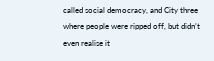called social democracy, and City three where people were ripped off, but didn’t even realise it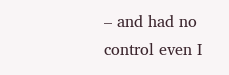– and had no control even I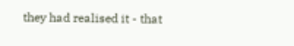they had realised it - that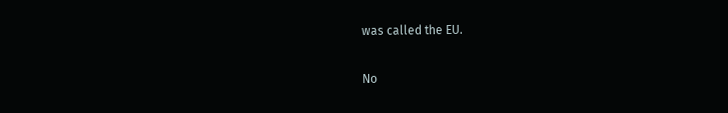was called the EU.

No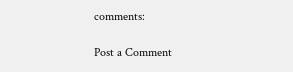comments:

Post a Comment